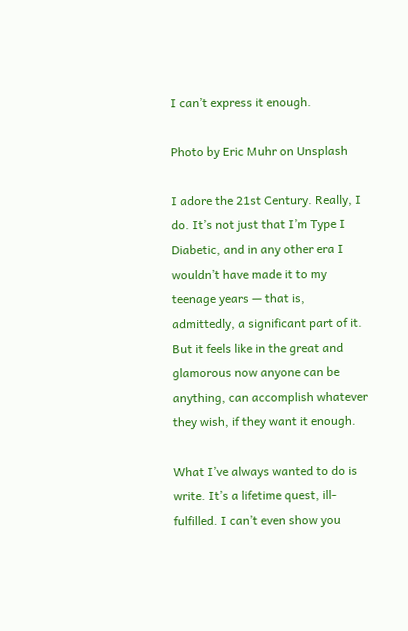I can’t express it enough.

Photo by Eric Muhr on Unsplash

I adore the 21st Century. Really, I do. It’s not just that I’m Type I Diabetic, and in any other era I wouldn’t have made it to my teenage years — that is, admittedly, a significant part of it. But it feels like in the great and glamorous now anyone can be anything, can accomplish whatever they wish, if they want it enough.

What I’ve always wanted to do is write. It’s a lifetime quest, ill-fulfilled. I can’t even show you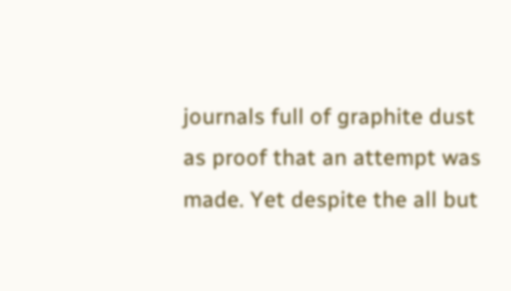journals full of graphite dust as proof that an attempt was made. Yet despite the all but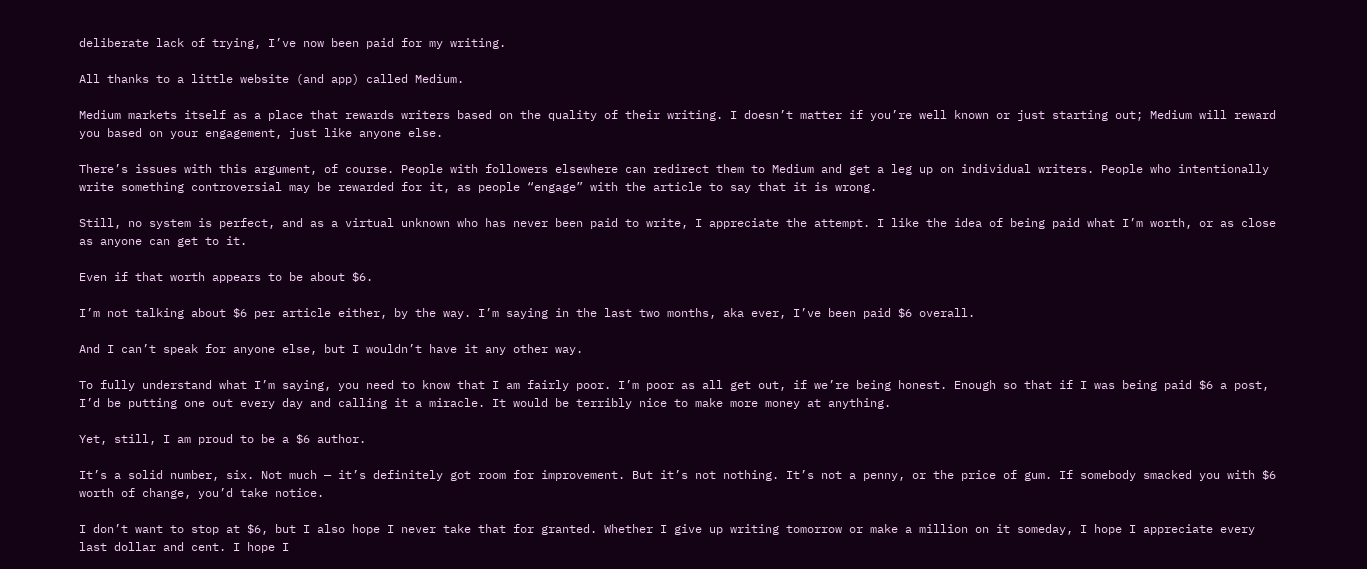deliberate lack of trying, I’ve now been paid for my writing.

All thanks to a little website (and app) called Medium.

Medium markets itself as a place that rewards writers based on the quality of their writing. I doesn’t matter if you’re well known or just starting out; Medium will reward you based on your engagement, just like anyone else.

There’s issues with this argument, of course. People with followers elsewhere can redirect them to Medium and get a leg up on individual writers. People who intentionally write something controversial may be rewarded for it, as people “engage” with the article to say that it is wrong.

Still, no system is perfect, and as a virtual unknown who has never been paid to write, I appreciate the attempt. I like the idea of being paid what I’m worth, or as close as anyone can get to it.

Even if that worth appears to be about $6.

I’m not talking about $6 per article either, by the way. I’m saying in the last two months, aka ever, I’ve been paid $6 overall.

And I can’t speak for anyone else, but I wouldn’t have it any other way.

To fully understand what I’m saying, you need to know that I am fairly poor. I’m poor as all get out, if we’re being honest. Enough so that if I was being paid $6 a post, I’d be putting one out every day and calling it a miracle. It would be terribly nice to make more money at anything.

Yet, still, I am proud to be a $6 author.

It’s a solid number, six. Not much — it’s definitely got room for improvement. But it’s not nothing. It’s not a penny, or the price of gum. If somebody smacked you with $6 worth of change, you’d take notice.

I don’t want to stop at $6, but I also hope I never take that for granted. Whether I give up writing tomorrow or make a million on it someday, I hope I appreciate every last dollar and cent. I hope I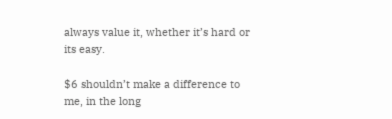always value it, whether it’s hard or its easy.

$6 shouldn’t make a difference to me, in the long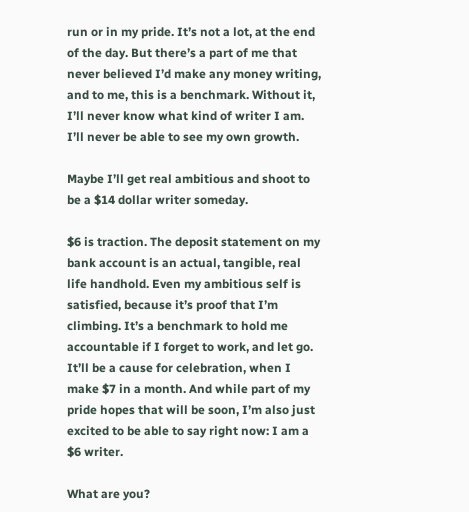run or in my pride. It’s not a lot, at the end of the day. But there’s a part of me that never believed I’d make any money writing, and to me, this is a benchmark. Without it, I’ll never know what kind of writer I am. I’ll never be able to see my own growth.

Maybe I’ll get real ambitious and shoot to be a $14 dollar writer someday.

$6 is traction. The deposit statement on my bank account is an actual, tangible, real life handhold. Even my ambitious self is satisfied, because it’s proof that I’m climbing. It’s a benchmark to hold me accountable if I forget to work, and let go. It’ll be a cause for celebration, when I make $7 in a month. And while part of my pride hopes that will be soon, I’m also just excited to be able to say right now: I am a $6 writer.

What are you?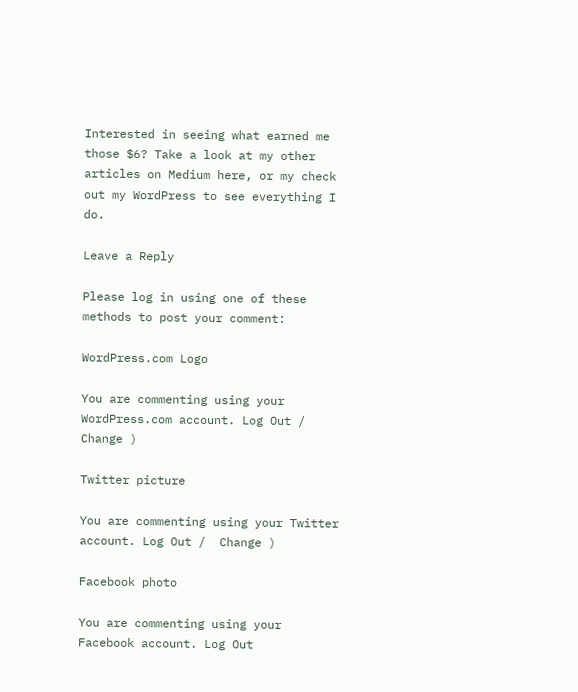Interested in seeing what earned me those $6? Take a look at my other articles on Medium here, or my check out my WordPress to see everything I do.

Leave a Reply

Please log in using one of these methods to post your comment:

WordPress.com Logo

You are commenting using your WordPress.com account. Log Out /  Change )

Twitter picture

You are commenting using your Twitter account. Log Out /  Change )

Facebook photo

You are commenting using your Facebook account. Log Out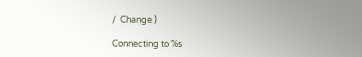/  Change )

Connecting to %s